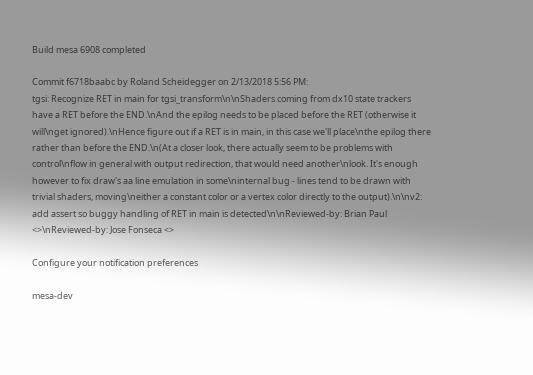Build mesa 6908 completed

Commit f6718baabc by Roland Scheidegger on 2/13/2018 5:56 PM:
tgsi: Recognize RET in main for tgsi_transform\n\nShaders coming from dx10 state trackers have a RET before the END.\nAnd the epilog needs to be placed before the RET (otherwise it will\nget ignored).\nHence figure out if a RET is in main, in this case we'll place\nthe epilog there rather than before the END.\n(At a closer look, there actually seem to be problems with control\nflow in general with output redirection, that would need another\nlook. It's enough however to fix draw's aa line emulation in some\ninternal bug - lines tend to be drawn with trivial shaders, moving\neither a constant color or a vertex color directly to the output).\n\nv2: add assert so buggy handling of RET in main is detected\n\nReviewed-by: Brian Paul <>\nReviewed-by: Jose Fonseca <>

Configure your notification preferences

mesa-dev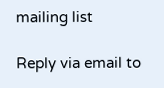mailing list

Reply via email to